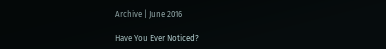Archive | June 2016

Have You Ever Noticed?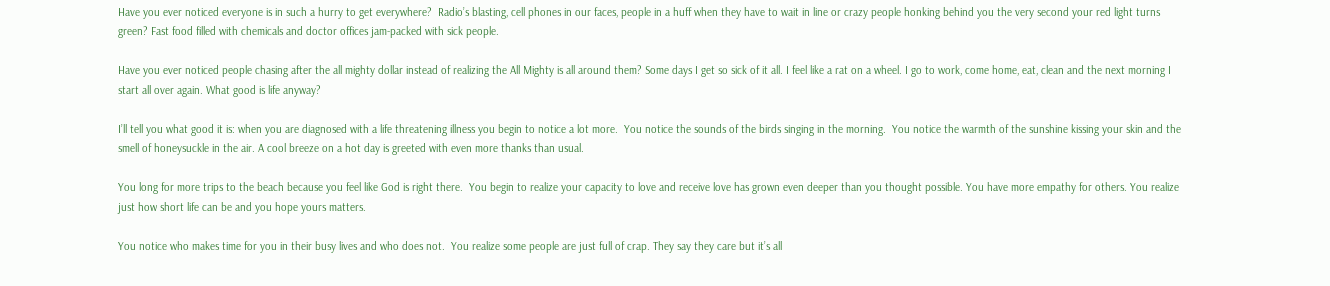Have you ever noticed everyone is in such a hurry to get everywhere?  Radio’s blasting, cell phones in our faces, people in a huff when they have to wait in line or crazy people honking behind you the very second your red light turns green? Fast food filled with chemicals and doctor offices jam-packed with sick people.

Have you ever noticed people chasing after the all mighty dollar instead of realizing the All Mighty is all around them? Some days I get so sick of it all. I feel like a rat on a wheel. I go to work, come home, eat, clean and the next morning I start all over again. What good is life anyway?

I’ll tell you what good it is: when you are diagnosed with a life threatening illness you begin to notice a lot more.  You notice the sounds of the birds singing in the morning.  You notice the warmth of the sunshine kissing your skin and the smell of honeysuckle in the air. A cool breeze on a hot day is greeted with even more thanks than usual.

You long for more trips to the beach because you feel like God is right there.  You begin to realize your capacity to love and receive love has grown even deeper than you thought possible. You have more empathy for others. You realize just how short life can be and you hope yours matters.

You notice who makes time for you in their busy lives and who does not.  You realize some people are just full of crap. They say they care but it’s all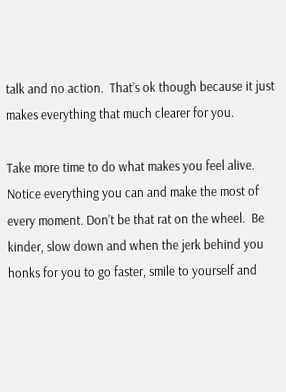talk and no action.  That’s ok though because it just makes everything that much clearer for you.

Take more time to do what makes you feel alive. Notice everything you can and make the most of every moment. Don’t be that rat on the wheel.  Be kinder, slow down and when the jerk behind you honks for you to go faster, smile to yourself and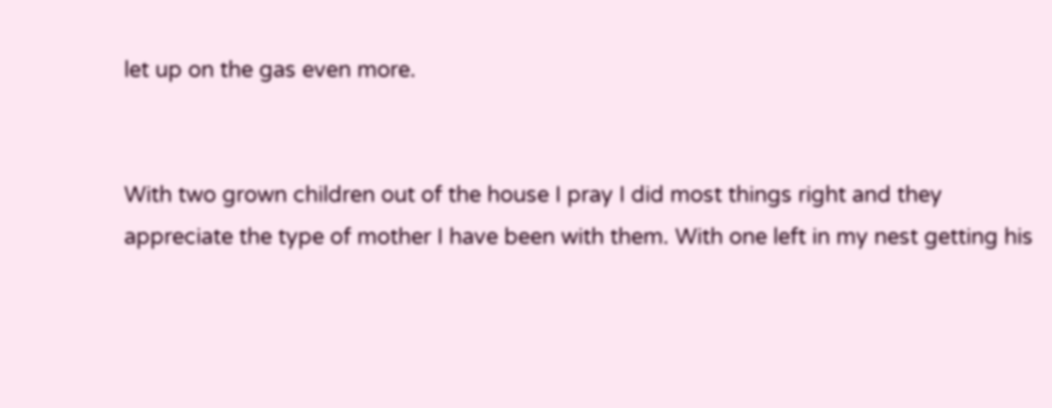let up on the gas even more.


With two grown children out of the house I pray I did most things right and they appreciate the type of mother I have been with them. With one left in my nest getting his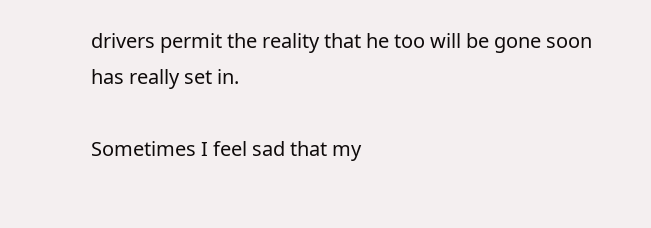drivers permit the reality that he too will be gone soon has really set in.

Sometimes I feel sad that my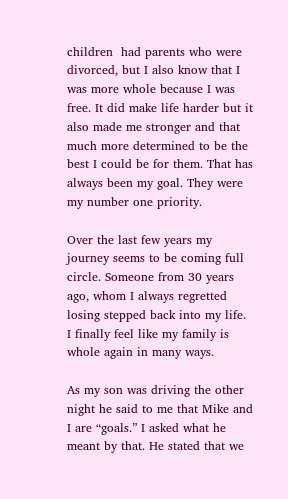children  had parents who were divorced, but I also know that I was more whole because I was free. It did make life harder but it also made me stronger and that much more determined to be the best I could be for them. That has always been my goal. They were my number one priority.

Over the last few years my journey seems to be coming full circle. Someone from 30 years ago, whom I always regretted losing stepped back into my life.  I finally feel like my family is whole again in many ways.

As my son was driving the other night he said to me that Mike and  I are “goals.” I asked what he meant by that. He stated that we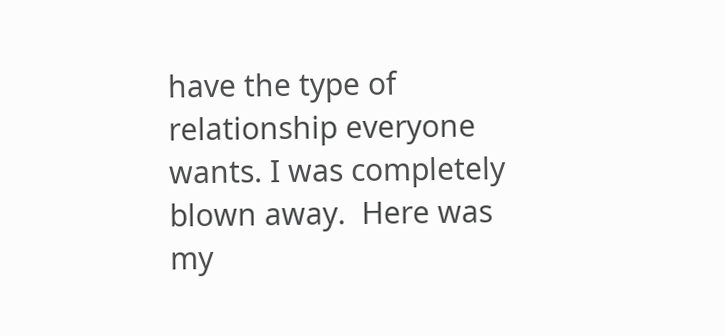have the type of relationship everyone wants. I was completely blown away.  Here was my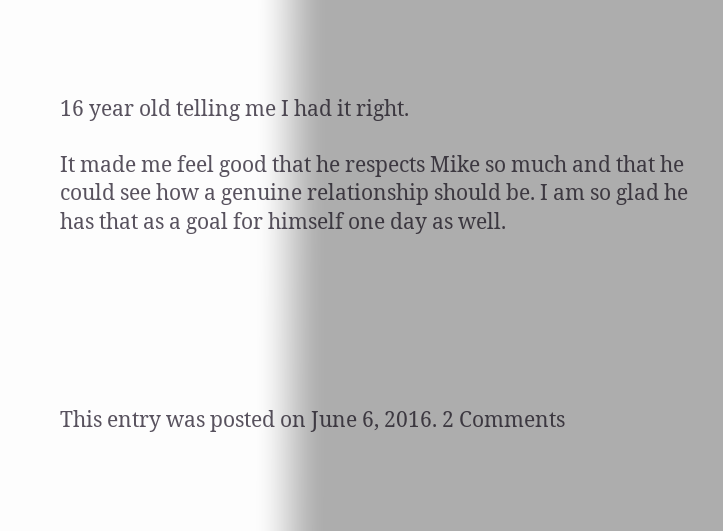16 year old telling me I had it right.

It made me feel good that he respects Mike so much and that he could see how a genuine relationship should be. I am so glad he has that as a goal for himself one day as well.






This entry was posted on June 6, 2016. 2 Comments